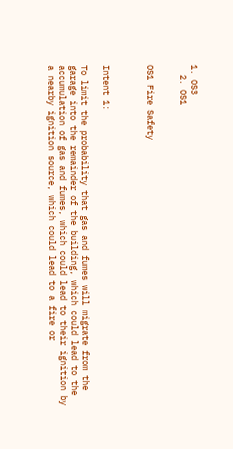1. OS3
  2. OS1


OS1 Fire Safety



Intent 1:

To limit the probability that gas and fumes will migrate from the garage into the remainder of the building, which could lead to the accumulation of gas and fumes, which could lead to their ignition by a nearby ignition source, which could lead to a fire or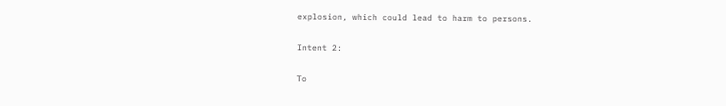explosion, which could lead to harm to persons.

Intent 2:

To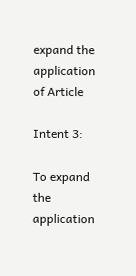expand the application of Article

Intent 3:

To expand the application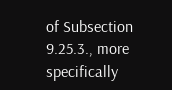of Subsection 9.25.3., more specifically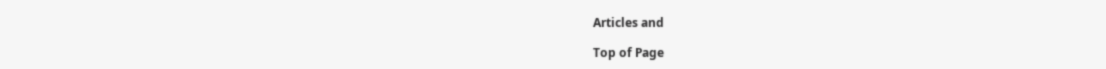Articles and

Top of Page